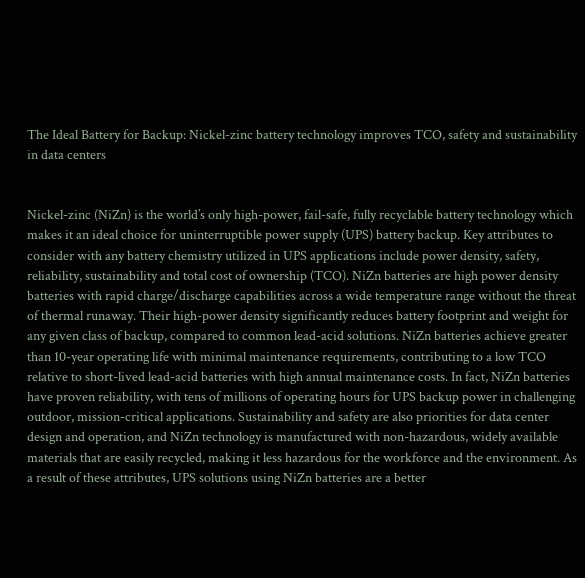The Ideal Battery for Backup: Nickel-zinc battery technology improves TCO, safety and sustainability in data centers


Nickel-zinc (NiZn) is the world’s only high-power, fail-safe, fully recyclable battery technology which makes it an ideal choice for uninterruptible power supply (UPS) battery backup. Key attributes to consider with any battery chemistry utilized in UPS applications include power density, safety, reliability, sustainability and total cost of ownership (TCO). NiZn batteries are high power density batteries with rapid charge/discharge capabilities across a wide temperature range without the threat of thermal runaway. Their high-power density significantly reduces battery footprint and weight for any given class of backup, compared to common lead-acid solutions. NiZn batteries achieve greater than 10-year operating life with minimal maintenance requirements, contributing to a low TCO relative to short-lived lead-acid batteries with high annual maintenance costs. In fact, NiZn batteries have proven reliability, with tens of millions of operating hours for UPS backup power in challenging outdoor, mission-critical applications. Sustainability and safety are also priorities for data center design and operation, and NiZn technology is manufactured with non-hazardous, widely available materials that are easily recycled, making it less hazardous for the workforce and the environment. As a result of these attributes, UPS solutions using NiZn batteries are a better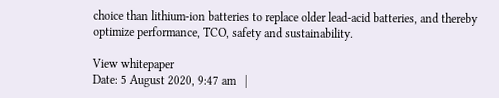choice than lithium-ion batteries to replace older lead-acid batteries, and thereby optimize performance, TCO, safety and sustainability.

View whitepaper
Date: 5 August 2020, 9:47 am   |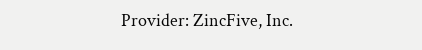Provider: ZincFive, Inc.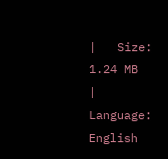|   Size: 1.24 MB   |   Language: English